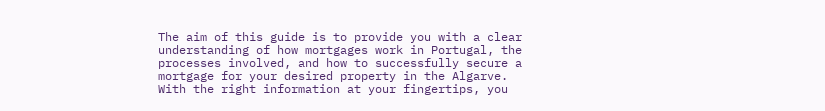The aim of this guide is to provide you with a clear understanding of how mortgages work in Portugal, the processes involved, and how to successfully secure a mortgage for your desired property in the Algarve. With the right information at your fingertips, you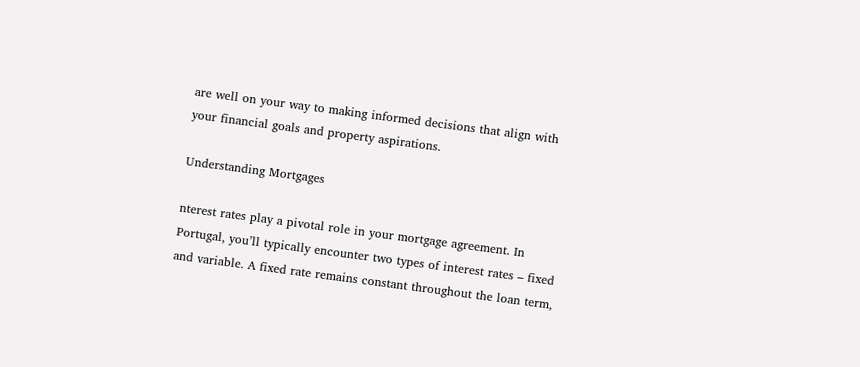are well on your way to making informed decisions that align with your financial goals and property aspirations.

Understanding Mortgages

nterest rates play a pivotal role in your mortgage agreement. In Portugal, you’ll typically encounter two types of interest rates – fixed and variable. A fixed rate remains constant throughout the loan term,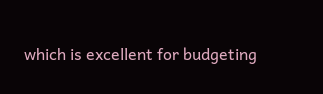which is excellent for budgeting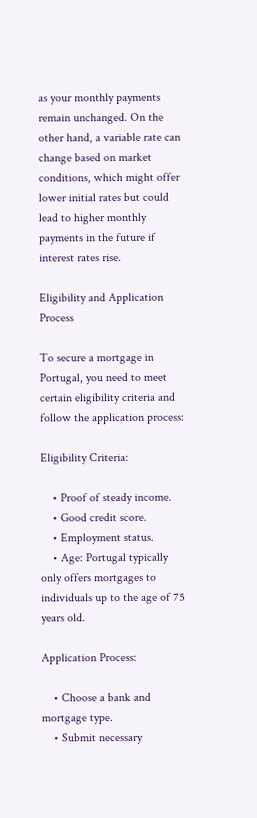as your monthly payments remain unchanged. On the other hand, a variable rate can change based on market conditions, which might offer lower initial rates but could lead to higher monthly payments in the future if interest rates rise.

Eligibility and Application Process

To secure a mortgage in Portugal, you need to meet certain eligibility criteria and follow the application process:

Eligibility Criteria:

    • Proof of steady income.
    • Good credit score.
    • Employment status.
    • Age: Portugal typically only offers mortgages to individuals up to the age of 75 years old.

Application Process:

    • Choose a bank and mortgage type.
    • Submit necessary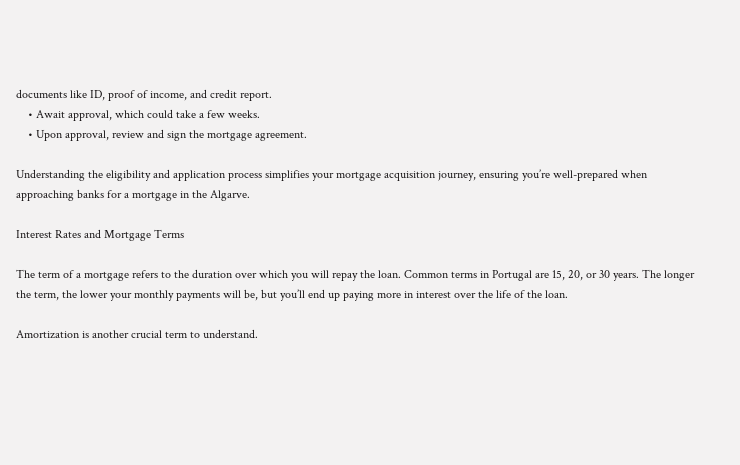documents like ID, proof of income, and credit report.
    • Await approval, which could take a few weeks.
    • Upon approval, review and sign the mortgage agreement.

Understanding the eligibility and application process simplifies your mortgage acquisition journey, ensuring you’re well-prepared when approaching banks for a mortgage in the Algarve.

Interest Rates and Mortgage Terms

The term of a mortgage refers to the duration over which you will repay the loan. Common terms in Portugal are 15, 20, or 30 years. The longer the term, the lower your monthly payments will be, but you’ll end up paying more in interest over the life of the loan.

Amortization is another crucial term to understand.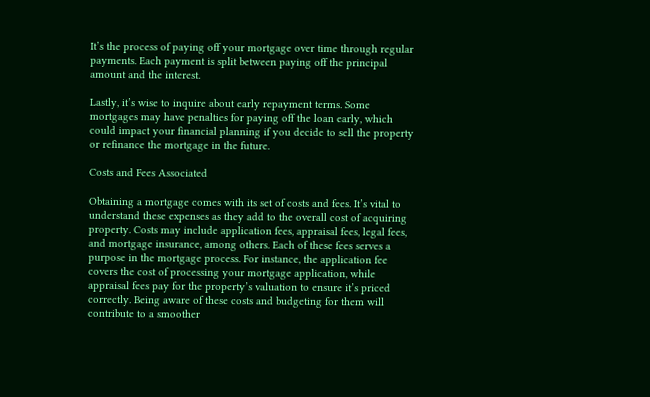It’s the process of paying off your mortgage over time through regular payments. Each payment is split between paying off the principal amount and the interest.

Lastly, it’s wise to inquire about early repayment terms. Some mortgages may have penalties for paying off the loan early, which could impact your financial planning if you decide to sell the property or refinance the mortgage in the future.

Costs and Fees Associated

Obtaining a mortgage comes with its set of costs and fees. It’s vital to understand these expenses as they add to the overall cost of acquiring property. Costs may include application fees, appraisal fees, legal fees, and mortgage insurance, among others. Each of these fees serves a purpose in the mortgage process. For instance, the application fee covers the cost of processing your mortgage application, while appraisal fees pay for the property’s valuation to ensure it’s priced correctly. Being aware of these costs and budgeting for them will contribute to a smoother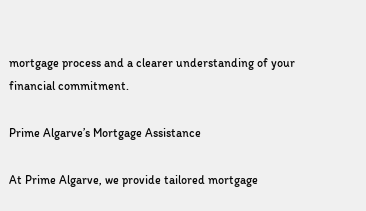mortgage process and a clearer understanding of your financial commitment.

Prime Algarve’s Mortgage Assistance

At Prime Algarve, we provide tailored mortgage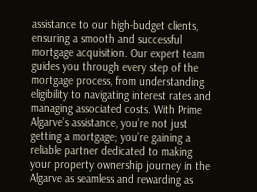assistance to our high-budget clients, ensuring a smooth and successful mortgage acquisition. Our expert team guides you through every step of the mortgage process, from understanding eligibility to navigating interest rates and managing associated costs. With Prime Algarve’s assistance, you’re not just getting a mortgage; you’re gaining a reliable partner dedicated to making your property ownership journey in the Algarve as seamless and rewarding as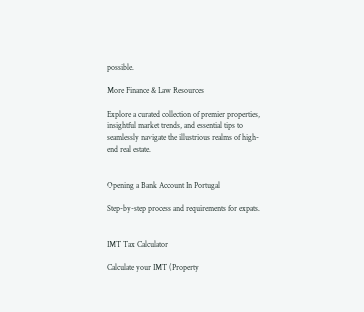possible.

More Finance & Law Resources

Explore a curated collection of premier properties, insightful market trends, and essential tips to seamlessly navigate the illustrious realms of high-end real estate.


Opening a Bank Account In Portugal

Step-by-step process and requirements for expats.


IMT Tax Calculator

Calculate your IMT (Property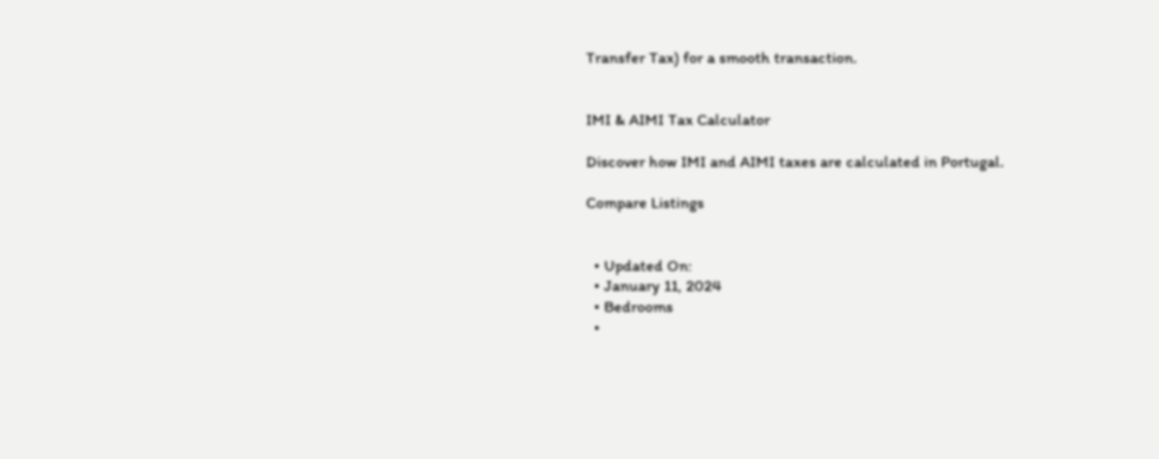Transfer Tax) for a smooth transaction.


IMI & AIMI Tax Calculator

Discover how IMI and AIMI taxes are calculated in Portugal.

Compare Listings


  • Updated On:
  • January 11, 2024
  • Bedrooms
  •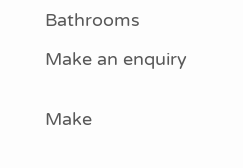Bathrooms

Make an enquiry


Make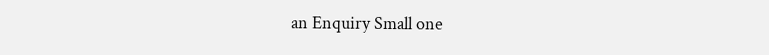an Enquiry Small one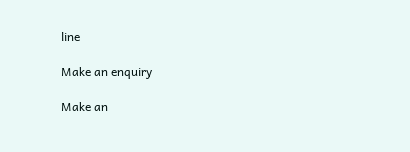line

Make an enquiry

Make an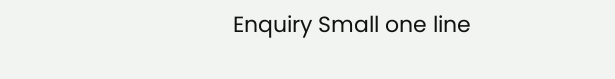Enquiry Small one line